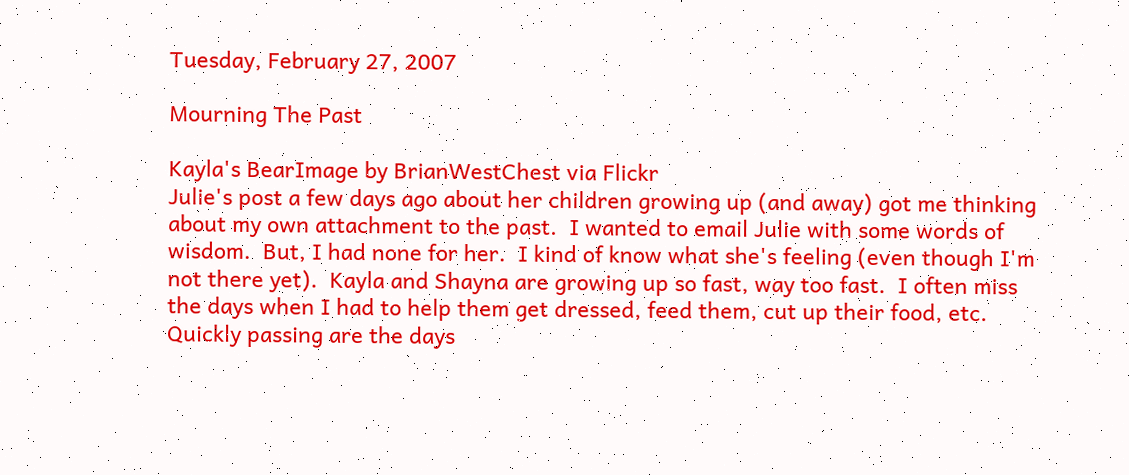Tuesday, February 27, 2007

Mourning The Past

Kayla's BearImage by BrianWestChest via Flickr
Julie's post a few days ago about her children growing up (and away) got me thinking about my own attachment to the past.  I wanted to email Julie with some words of wisdom.  But, I had none for her.  I kind of know what she's feeling (even though I'm not there yet).  Kayla and Shayna are growing up so fast, way too fast.  I often miss the days when I had to help them get dressed, feed them, cut up their food, etc.   Quickly passing are the days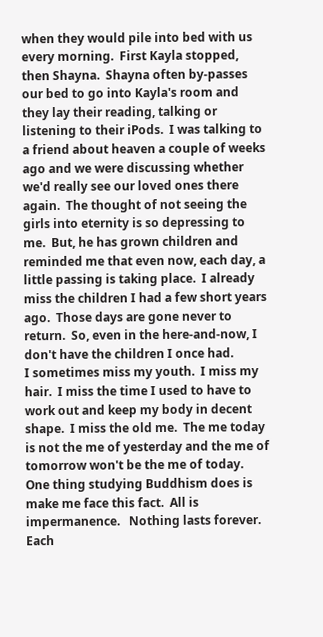when they would pile into bed with us every morning.  First Kayla stopped, then Shayna.  Shayna often by-passes our bed to go into Kayla's room and they lay their reading, talking or listening to their iPods.  I was talking to a friend about heaven a couple of weeks ago and we were discussing whether we'd really see our loved ones there again.  The thought of not seeing the girls into eternity is so depressing to me.  But, he has grown children and reminded me that even now, each day, a little passing is taking place.  I already miss the children I had a few short years ago.  Those days are gone never to return.  So, even in the here-and-now, I don't have the children I once had.
I sometimes miss my youth.  I miss my hair.  I miss the time I used to have to work out and keep my body in decent shape.  I miss the old me.  The me today is not the me of yesterday and the me of tomorrow won't be the me of today.  One thing studying Buddhism does is make me face this fact.  All is impermanence.   Nothing lasts forever.   Each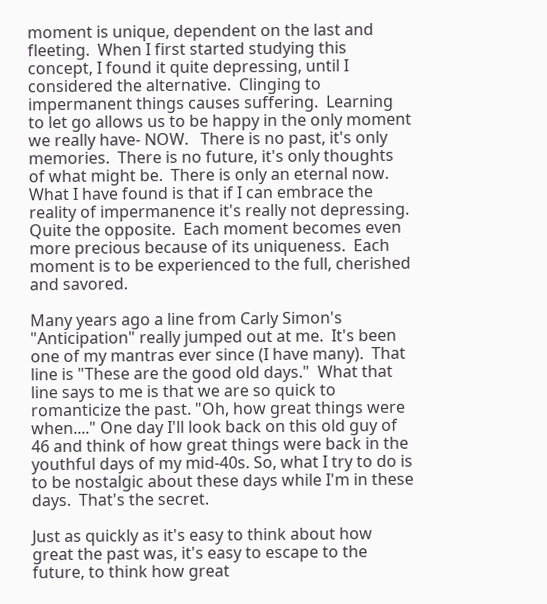moment is unique, dependent on the last and fleeting.  When I first started studying this concept, I found it quite depressing, until I considered the alternative.  Clinging to impermanent things causes suffering.  Learning to let go allows us to be happy in the only moment we really have- NOW.   There is no past, it's only memories.  There is no future, it's only thoughts of what might be.  There is only an eternal now. What I have found is that if I can embrace the reality of impermanence it's really not depressing.  Quite the opposite.  Each moment becomes even more precious because of its uniqueness.  Each moment is to be experienced to the full, cherished and savored.

Many years ago a line from Carly Simon's "Anticipation" really jumped out at me.  It's been one of my mantras ever since (I have many).  That line is "These are the good old days."  What that line says to me is that we are so quick to romanticize the past. "Oh, how great things were when...." One day I'll look back on this old guy of 46 and think of how great things were back in the youthful days of my mid-40s. So, what I try to do is to be nostalgic about these days while I'm in these days.  That's the secret.

Just as quickly as it's easy to think about how great the past was, it's easy to escape to the future, to think how great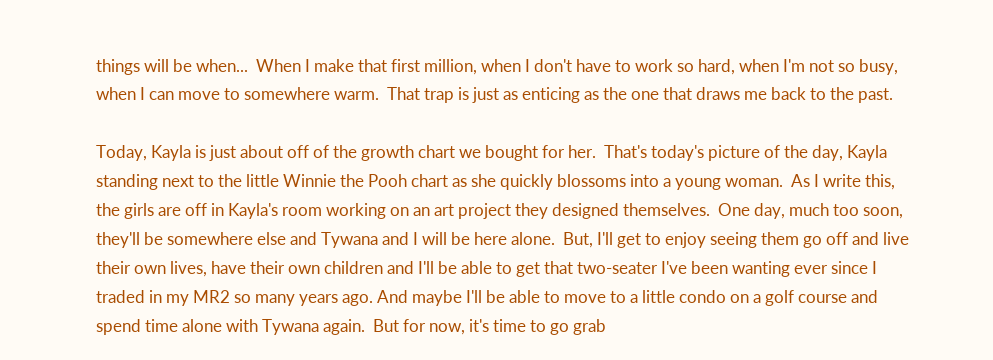things will be when...  When I make that first million, when I don't have to work so hard, when I'm not so busy, when I can move to somewhere warm.  That trap is just as enticing as the one that draws me back to the past.

Today, Kayla is just about off of the growth chart we bought for her.  That's today's picture of the day, Kayla standing next to the little Winnie the Pooh chart as she quickly blossoms into a young woman.  As I write this, the girls are off in Kayla's room working on an art project they designed themselves.  One day, much too soon, they'll be somewhere else and Tywana and I will be here alone.  But, I'll get to enjoy seeing them go off and live their own lives, have their own children and I'll be able to get that two-seater I've been wanting ever since I traded in my MR2 so many years ago. And maybe I'll be able to move to a little condo on a golf course and spend time alone with Tywana again.  But for now, it's time to go grab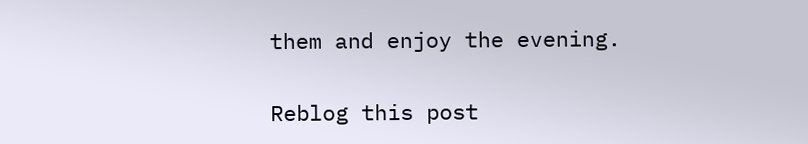them and enjoy the evening.


Reblog this post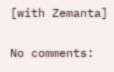[with Zemanta]

No comments: